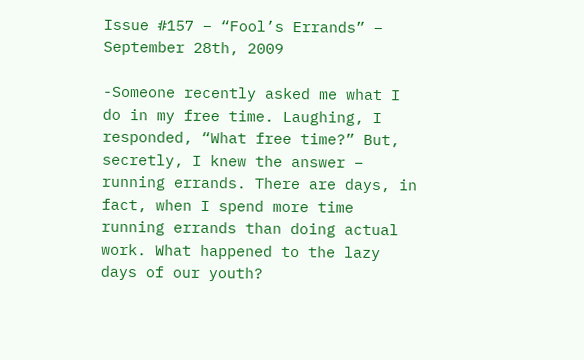Issue #157 – “Fool’s Errands” – September 28th, 2009

-Someone recently asked me what I do in my free time. Laughing, I responded, “What free time?” But, secretly, I knew the answer – running errands. There are days, in fact, when I spend more time running errands than doing actual work. What happened to the lazy days of our youth?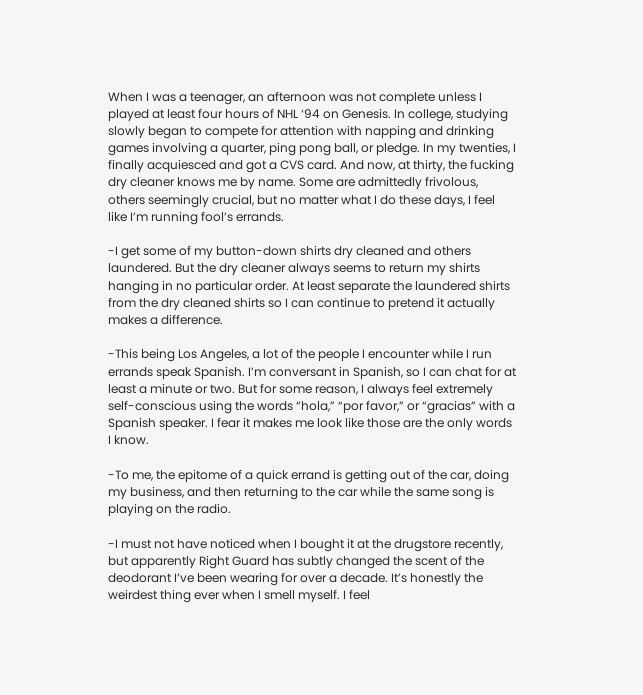When I was a teenager, an afternoon was not complete unless I played at least four hours of NHL ‘94 on Genesis. In college, studying slowly began to compete for attention with napping and drinking games involving a quarter, ping pong ball, or pledge. In my twenties, I finally acquiesced and got a CVS card. And now, at thirty, the fucking dry cleaner knows me by name. Some are admittedly frivolous, others seemingly crucial, but no matter what I do these days, I feel like I’m running fool’s errands.

-I get some of my button-down shirts dry cleaned and others laundered. But the dry cleaner always seems to return my shirts hanging in no particular order. At least separate the laundered shirts from the dry cleaned shirts so I can continue to pretend it actually makes a difference.

-This being Los Angeles, a lot of the people I encounter while I run errands speak Spanish. I’m conversant in Spanish, so I can chat for at least a minute or two. But for some reason, I always feel extremely self-conscious using the words “hola,” “por favor,” or “gracias” with a Spanish speaker. I fear it makes me look like those are the only words I know.

-To me, the epitome of a quick errand is getting out of the car, doing my business, and then returning to the car while the same song is playing on the radio.

-I must not have noticed when I bought it at the drugstore recently, but apparently Right Guard has subtly changed the scent of the deodorant I’ve been wearing for over a decade. It’s honestly the weirdest thing ever when I smell myself. I feel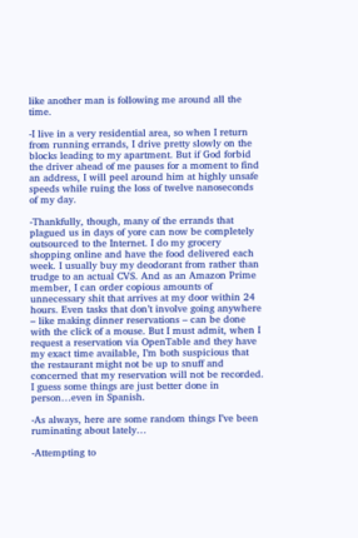like another man is following me around all the time.

-I live in a very residential area, so when I return from running errands, I drive pretty slowly on the blocks leading to my apartment. But if God forbid the driver ahead of me pauses for a moment to find an address, I will peel around him at highly unsafe speeds while ruing the loss of twelve nanoseconds of my day.

-Thankfully, though, many of the errands that plagued us in days of yore can now be completely outsourced to the Internet. I do my grocery shopping online and have the food delivered each week. I usually buy my deodorant from rather than trudge to an actual CVS. And as an Amazon Prime member, I can order copious amounts of unnecessary shit that arrives at my door within 24 hours. Even tasks that don’t involve going anywhere – like making dinner reservations – can be done with the click of a mouse. But I must admit, when I request a reservation via OpenTable and they have my exact time available, I’m both suspicious that the restaurant might not be up to snuff and concerned that my reservation will not be recorded. I guess some things are just better done in person…even in Spanish.

-As always, here are some random things I’ve been ruminating about lately…

-Attempting to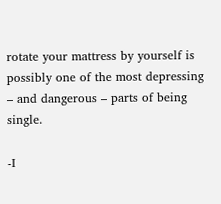rotate your mattress by yourself is possibly one of the most depressing – and dangerous – parts of being single.

-I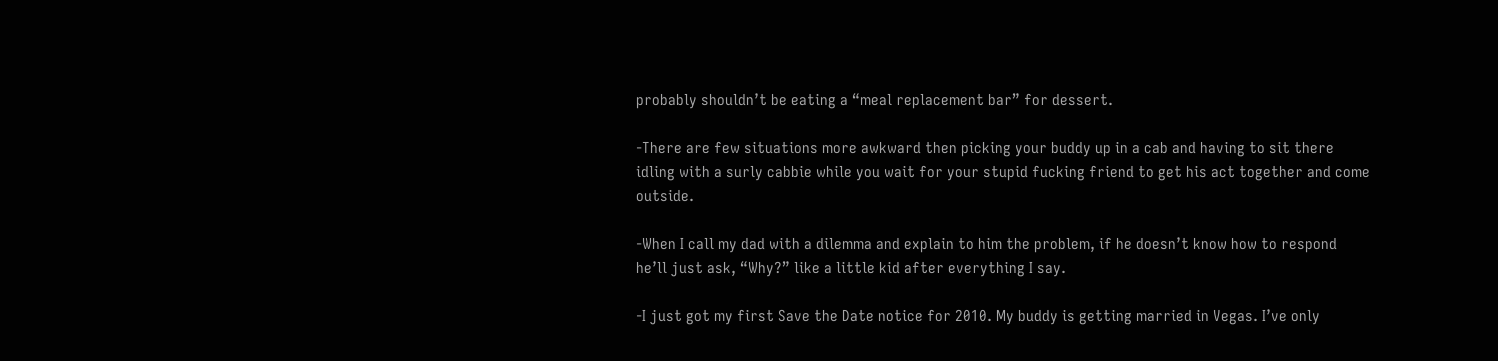probably shouldn’t be eating a “meal replacement bar” for dessert.

-There are few situations more awkward then picking your buddy up in a cab and having to sit there idling with a surly cabbie while you wait for your stupid fucking friend to get his act together and come outside.

-When I call my dad with a dilemma and explain to him the problem, if he doesn’t know how to respond he’ll just ask, “Why?” like a little kid after everything I say.

-I just got my first Save the Date notice for 2010. My buddy is getting married in Vegas. I’ve only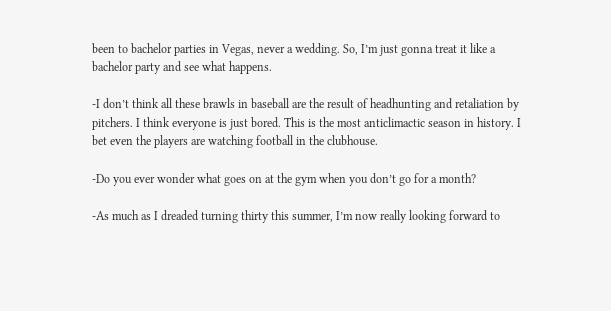been to bachelor parties in Vegas, never a wedding. So, I’m just gonna treat it like a bachelor party and see what happens.

-I don’t think all these brawls in baseball are the result of headhunting and retaliation by pitchers. I think everyone is just bored. This is the most anticlimactic season in history. I bet even the players are watching football in the clubhouse.

-Do you ever wonder what goes on at the gym when you don’t go for a month?

-As much as I dreaded turning thirty this summer, I’m now really looking forward to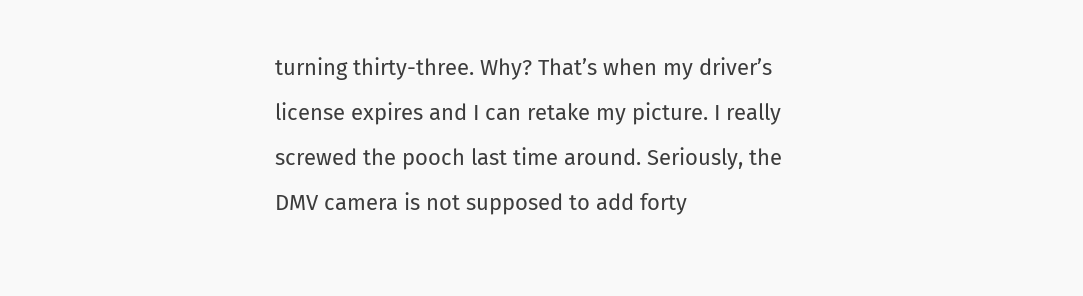turning thirty-three. Why? That’s when my driver’s license expires and I can retake my picture. I really screwed the pooch last time around. Seriously, the DMV camera is not supposed to add forty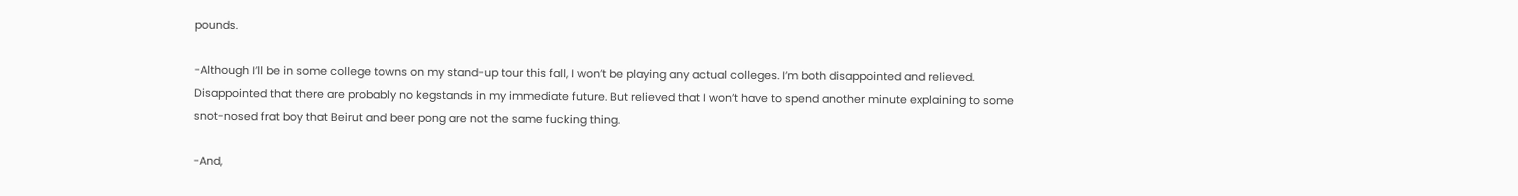pounds.

-Although I’ll be in some college towns on my stand-up tour this fall, I won’t be playing any actual colleges. I’m both disappointed and relieved. Disappointed that there are probably no kegstands in my immediate future. But relieved that I won’t have to spend another minute explaining to some snot-nosed frat boy that Beirut and beer pong are not the same fucking thing.

-And,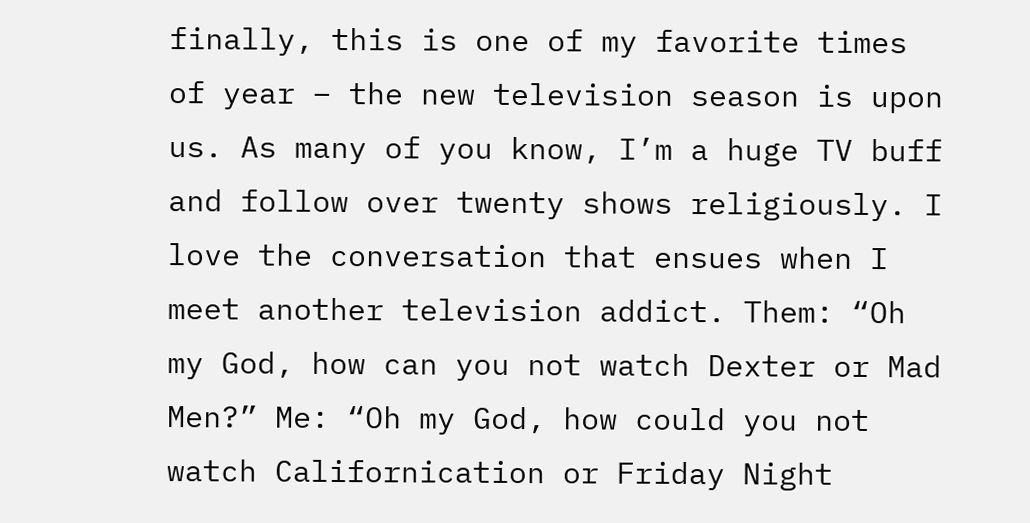finally, this is one of my favorite times of year – the new television season is upon us. As many of you know, I’m a huge TV buff and follow over twenty shows religiously. I love the conversation that ensues when I meet another television addict. Them: “Oh my God, how can you not watch Dexter or Mad Men?” Me: “Oh my God, how could you not watch Californication or Friday Night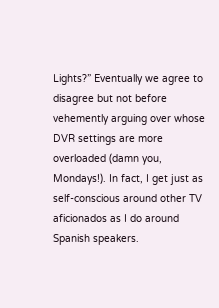Lights?” Eventually we agree to disagree but not before vehemently arguing over whose DVR settings are more overloaded (damn you, Mondays!). In fact, I get just as self-conscious around other TV aficionados as I do around Spanish speakers.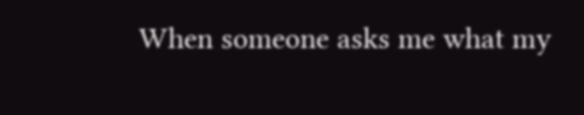When someone asks me what my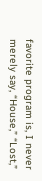favorite program is, I never merely say, “House,” “Lost,”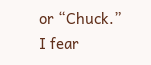or “Chuck.” I fear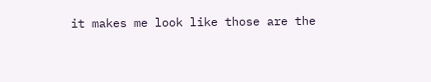it makes me look like those are the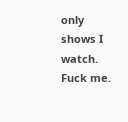only shows I watch. Fuck me.